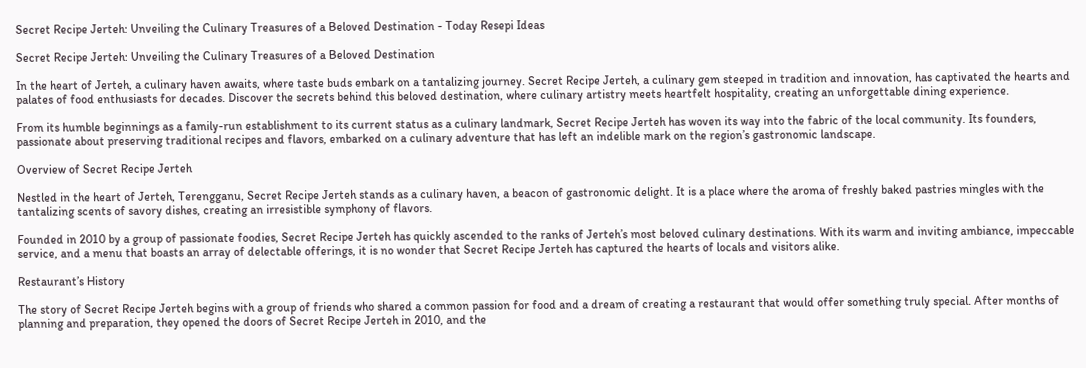Secret Recipe Jerteh: Unveiling the Culinary Treasures of a Beloved Destination - Today Resepi Ideas

Secret Recipe Jerteh: Unveiling the Culinary Treasures of a Beloved Destination

In the heart of Jerteh, a culinary haven awaits, where taste buds embark on a tantalizing journey. Secret Recipe Jerteh, a culinary gem steeped in tradition and innovation, has captivated the hearts and palates of food enthusiasts for decades. Discover the secrets behind this beloved destination, where culinary artistry meets heartfelt hospitality, creating an unforgettable dining experience.

From its humble beginnings as a family-run establishment to its current status as a culinary landmark, Secret Recipe Jerteh has woven its way into the fabric of the local community. Its founders, passionate about preserving traditional recipes and flavors, embarked on a culinary adventure that has left an indelible mark on the region’s gastronomic landscape.

Overview of Secret Recipe Jerteh

Nestled in the heart of Jerteh, Terengganu, Secret Recipe Jerteh stands as a culinary haven, a beacon of gastronomic delight. It is a place where the aroma of freshly baked pastries mingles with the tantalizing scents of savory dishes, creating an irresistible symphony of flavors.

Founded in 2010 by a group of passionate foodies, Secret Recipe Jerteh has quickly ascended to the ranks of Jerteh’s most beloved culinary destinations. With its warm and inviting ambiance, impeccable service, and a menu that boasts an array of delectable offerings, it is no wonder that Secret Recipe Jerteh has captured the hearts of locals and visitors alike.

Restaurant’s History

The story of Secret Recipe Jerteh begins with a group of friends who shared a common passion for food and a dream of creating a restaurant that would offer something truly special. After months of planning and preparation, they opened the doors of Secret Recipe Jerteh in 2010, and the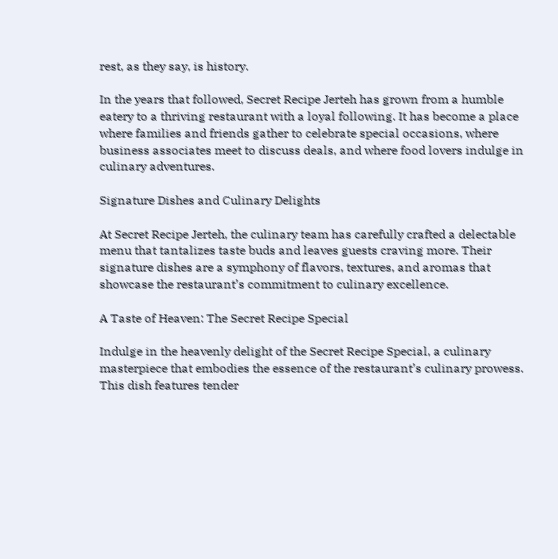rest, as they say, is history.

In the years that followed, Secret Recipe Jerteh has grown from a humble eatery to a thriving restaurant with a loyal following. It has become a place where families and friends gather to celebrate special occasions, where business associates meet to discuss deals, and where food lovers indulge in culinary adventures.

Signature Dishes and Culinary Delights

At Secret Recipe Jerteh, the culinary team has carefully crafted a delectable menu that tantalizes taste buds and leaves guests craving more. Their signature dishes are a symphony of flavors, textures, and aromas that showcase the restaurant’s commitment to culinary excellence.

A Taste of Heaven: The Secret Recipe Special

Indulge in the heavenly delight of the Secret Recipe Special, a culinary masterpiece that embodies the essence of the restaurant’s culinary prowess. This dish features tender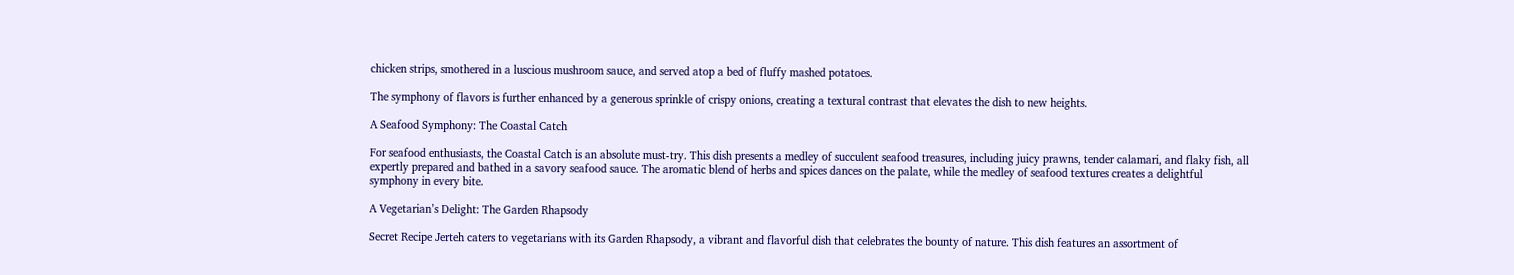chicken strips, smothered in a luscious mushroom sauce, and served atop a bed of fluffy mashed potatoes.

The symphony of flavors is further enhanced by a generous sprinkle of crispy onions, creating a textural contrast that elevates the dish to new heights.

A Seafood Symphony: The Coastal Catch

For seafood enthusiasts, the Coastal Catch is an absolute must-try. This dish presents a medley of succulent seafood treasures, including juicy prawns, tender calamari, and flaky fish, all expertly prepared and bathed in a savory seafood sauce. The aromatic blend of herbs and spices dances on the palate, while the medley of seafood textures creates a delightful symphony in every bite.

A Vegetarian’s Delight: The Garden Rhapsody

Secret Recipe Jerteh caters to vegetarians with its Garden Rhapsody, a vibrant and flavorful dish that celebrates the bounty of nature. This dish features an assortment of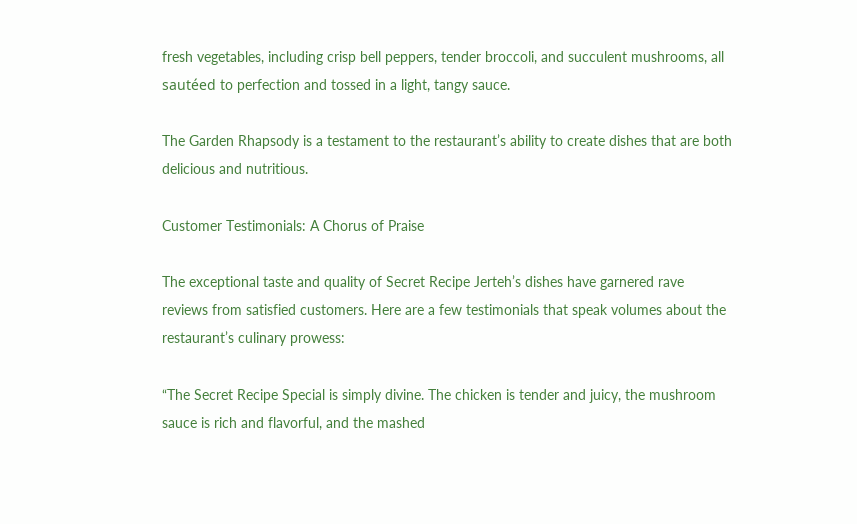fresh vegetables, including crisp bell peppers, tender broccoli, and succulent mushrooms, all sautéed to perfection and tossed in a light, tangy sauce.

The Garden Rhapsody is a testament to the restaurant’s ability to create dishes that are both delicious and nutritious.

Customer Testimonials: A Chorus of Praise

The exceptional taste and quality of Secret Recipe Jerteh’s dishes have garnered rave reviews from satisfied customers. Here are a few testimonials that speak volumes about the restaurant’s culinary prowess:

“The Secret Recipe Special is simply divine. The chicken is tender and juicy, the mushroom sauce is rich and flavorful, and the mashed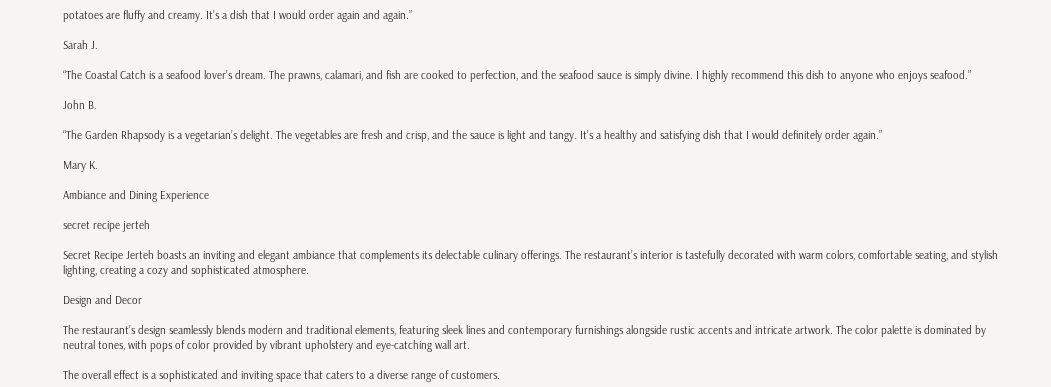potatoes are fluffy and creamy. It’s a dish that I would order again and again.”

Sarah J.

“The Coastal Catch is a seafood lover’s dream. The prawns, calamari, and fish are cooked to perfection, and the seafood sauce is simply divine. I highly recommend this dish to anyone who enjoys seafood.”

John B.

“The Garden Rhapsody is a vegetarian’s delight. The vegetables are fresh and crisp, and the sauce is light and tangy. It’s a healthy and satisfying dish that I would definitely order again.”

Mary K.

Ambiance and Dining Experience

secret recipe jerteh

Secret Recipe Jerteh boasts an inviting and elegant ambiance that complements its delectable culinary offerings. The restaurant’s interior is tastefully decorated with warm colors, comfortable seating, and stylish lighting, creating a cozy and sophisticated atmosphere.

Design and Decor

The restaurant’s design seamlessly blends modern and traditional elements, featuring sleek lines and contemporary furnishings alongside rustic accents and intricate artwork. The color palette is dominated by neutral tones, with pops of color provided by vibrant upholstery and eye-catching wall art.

The overall effect is a sophisticated and inviting space that caters to a diverse range of customers.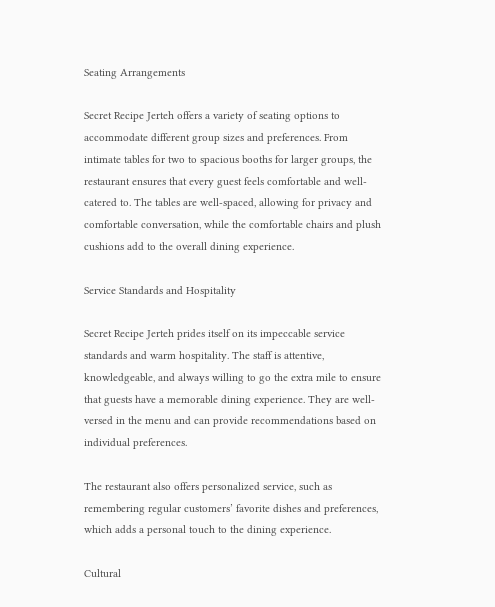Seating Arrangements

Secret Recipe Jerteh offers a variety of seating options to accommodate different group sizes and preferences. From intimate tables for two to spacious booths for larger groups, the restaurant ensures that every guest feels comfortable and well-catered to. The tables are well-spaced, allowing for privacy and comfortable conversation, while the comfortable chairs and plush cushions add to the overall dining experience.

Service Standards and Hospitality

Secret Recipe Jerteh prides itself on its impeccable service standards and warm hospitality. The staff is attentive, knowledgeable, and always willing to go the extra mile to ensure that guests have a memorable dining experience. They are well-versed in the menu and can provide recommendations based on individual preferences.

The restaurant also offers personalized service, such as remembering regular customers’ favorite dishes and preferences, which adds a personal touch to the dining experience.

Cultural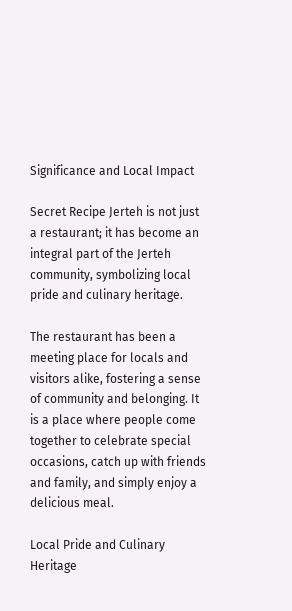Significance and Local Impact

Secret Recipe Jerteh is not just a restaurant; it has become an integral part of the Jerteh community, symbolizing local pride and culinary heritage.

The restaurant has been a meeting place for locals and visitors alike, fostering a sense of community and belonging. It is a place where people come together to celebrate special occasions, catch up with friends and family, and simply enjoy a delicious meal.

Local Pride and Culinary Heritage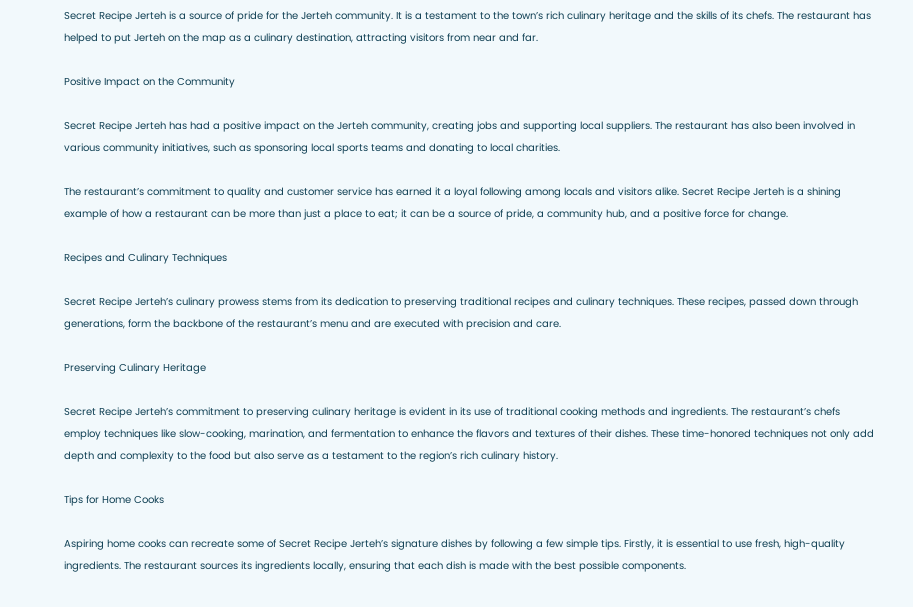Secret Recipe Jerteh is a source of pride for the Jerteh community. It is a testament to the town’s rich culinary heritage and the skills of its chefs. The restaurant has helped to put Jerteh on the map as a culinary destination, attracting visitors from near and far.

Positive Impact on the Community

Secret Recipe Jerteh has had a positive impact on the Jerteh community, creating jobs and supporting local suppliers. The restaurant has also been involved in various community initiatives, such as sponsoring local sports teams and donating to local charities.

The restaurant’s commitment to quality and customer service has earned it a loyal following among locals and visitors alike. Secret Recipe Jerteh is a shining example of how a restaurant can be more than just a place to eat; it can be a source of pride, a community hub, and a positive force for change.

Recipes and Culinary Techniques

Secret Recipe Jerteh’s culinary prowess stems from its dedication to preserving traditional recipes and culinary techniques. These recipes, passed down through generations, form the backbone of the restaurant’s menu and are executed with precision and care.

Preserving Culinary Heritage

Secret Recipe Jerteh’s commitment to preserving culinary heritage is evident in its use of traditional cooking methods and ingredients. The restaurant’s chefs employ techniques like slow-cooking, marination, and fermentation to enhance the flavors and textures of their dishes. These time-honored techniques not only add depth and complexity to the food but also serve as a testament to the region’s rich culinary history.

Tips for Home Cooks

Aspiring home cooks can recreate some of Secret Recipe Jerteh’s signature dishes by following a few simple tips. Firstly, it is essential to use fresh, high-quality ingredients. The restaurant sources its ingredients locally, ensuring that each dish is made with the best possible components.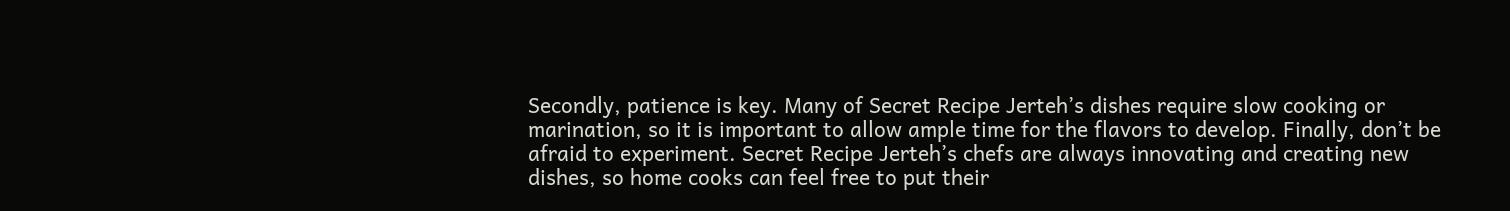Secondly, patience is key. Many of Secret Recipe Jerteh’s dishes require slow cooking or marination, so it is important to allow ample time for the flavors to develop. Finally, don’t be afraid to experiment. Secret Recipe Jerteh’s chefs are always innovating and creating new dishes, so home cooks can feel free to put their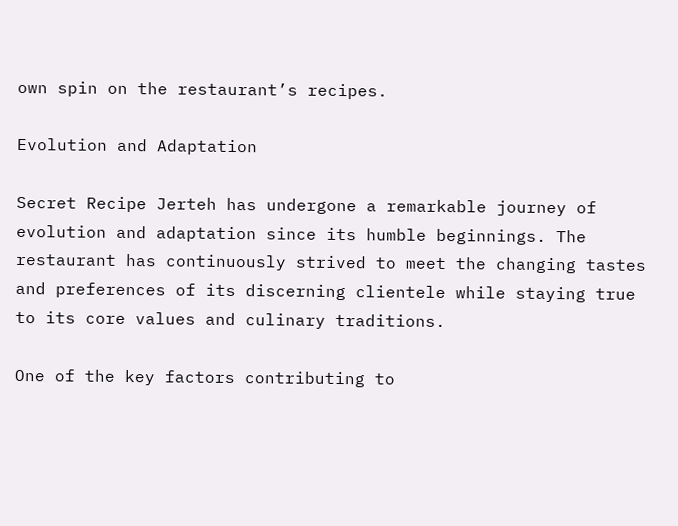own spin on the restaurant’s recipes.

Evolution and Adaptation

Secret Recipe Jerteh has undergone a remarkable journey of evolution and adaptation since its humble beginnings. The restaurant has continuously strived to meet the changing tastes and preferences of its discerning clientele while staying true to its core values and culinary traditions.

One of the key factors contributing to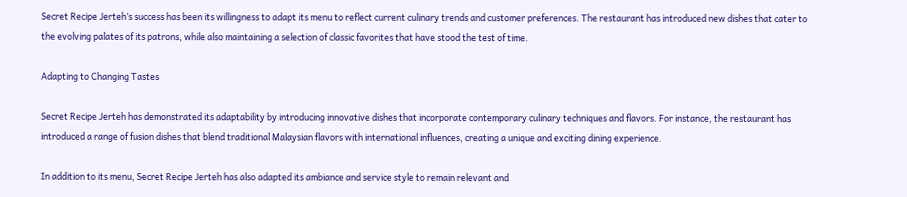Secret Recipe Jerteh’s success has been its willingness to adapt its menu to reflect current culinary trends and customer preferences. The restaurant has introduced new dishes that cater to the evolving palates of its patrons, while also maintaining a selection of classic favorites that have stood the test of time.

Adapting to Changing Tastes

Secret Recipe Jerteh has demonstrated its adaptability by introducing innovative dishes that incorporate contemporary culinary techniques and flavors. For instance, the restaurant has introduced a range of fusion dishes that blend traditional Malaysian flavors with international influences, creating a unique and exciting dining experience.

In addition to its menu, Secret Recipe Jerteh has also adapted its ambiance and service style to remain relevant and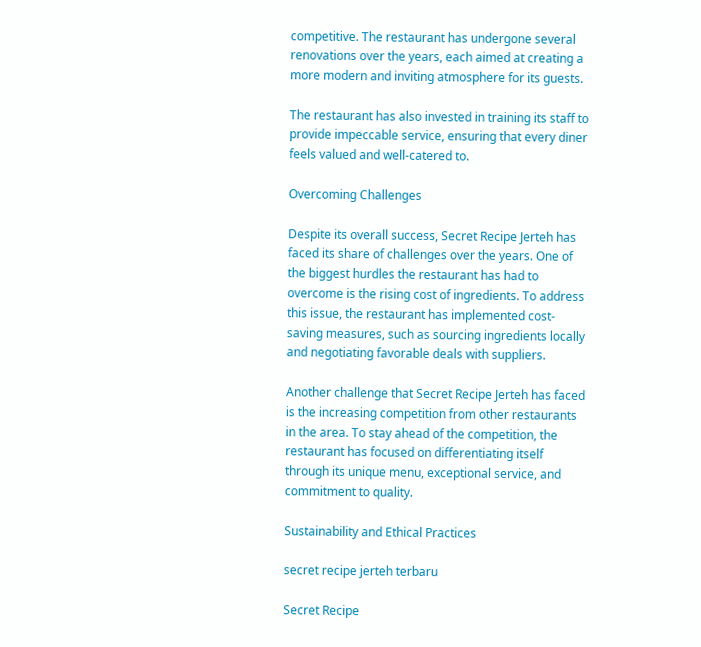competitive. The restaurant has undergone several renovations over the years, each aimed at creating a more modern and inviting atmosphere for its guests.

The restaurant has also invested in training its staff to provide impeccable service, ensuring that every diner feels valued and well-catered to.

Overcoming Challenges

Despite its overall success, Secret Recipe Jerteh has faced its share of challenges over the years. One of the biggest hurdles the restaurant has had to overcome is the rising cost of ingredients. To address this issue, the restaurant has implemented cost-saving measures, such as sourcing ingredients locally and negotiating favorable deals with suppliers.

Another challenge that Secret Recipe Jerteh has faced is the increasing competition from other restaurants in the area. To stay ahead of the competition, the restaurant has focused on differentiating itself through its unique menu, exceptional service, and commitment to quality.

Sustainability and Ethical Practices

secret recipe jerteh terbaru

Secret Recipe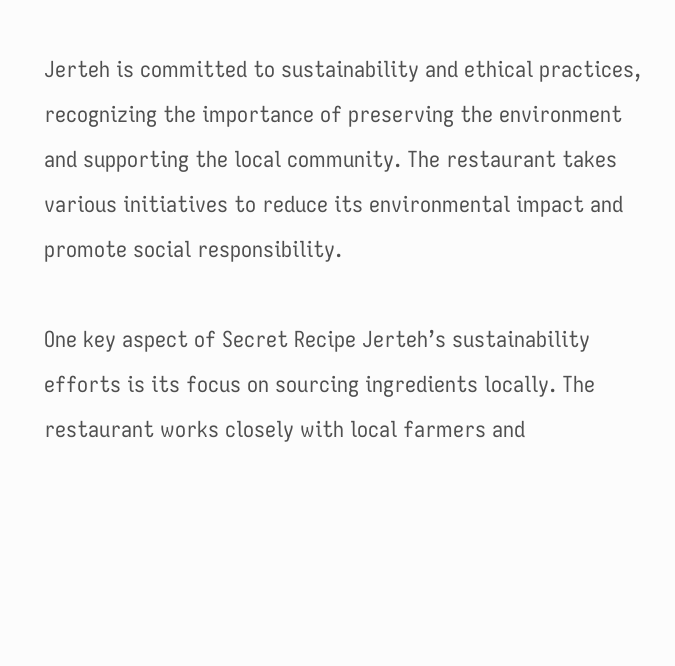Jerteh is committed to sustainability and ethical practices, recognizing the importance of preserving the environment and supporting the local community. The restaurant takes various initiatives to reduce its environmental impact and promote social responsibility.

One key aspect of Secret Recipe Jerteh’s sustainability efforts is its focus on sourcing ingredients locally. The restaurant works closely with local farmers and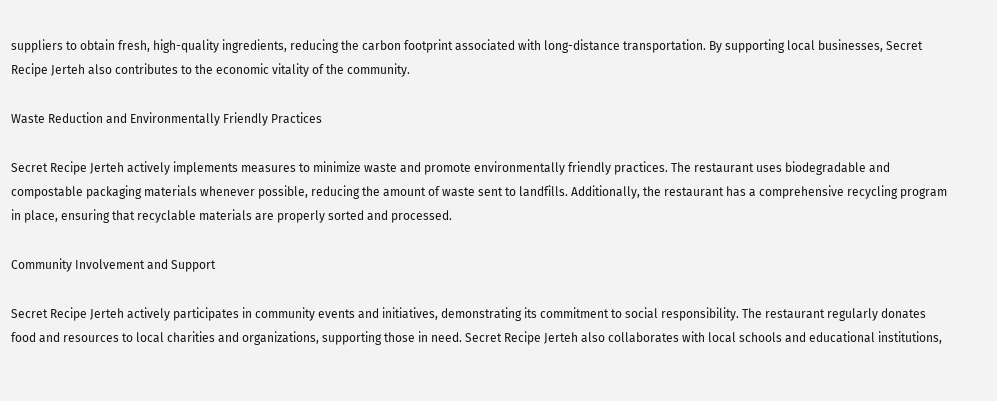suppliers to obtain fresh, high-quality ingredients, reducing the carbon footprint associated with long-distance transportation. By supporting local businesses, Secret Recipe Jerteh also contributes to the economic vitality of the community.

Waste Reduction and Environmentally Friendly Practices

Secret Recipe Jerteh actively implements measures to minimize waste and promote environmentally friendly practices. The restaurant uses biodegradable and compostable packaging materials whenever possible, reducing the amount of waste sent to landfills. Additionally, the restaurant has a comprehensive recycling program in place, ensuring that recyclable materials are properly sorted and processed.

Community Involvement and Support

Secret Recipe Jerteh actively participates in community events and initiatives, demonstrating its commitment to social responsibility. The restaurant regularly donates food and resources to local charities and organizations, supporting those in need. Secret Recipe Jerteh also collaborates with local schools and educational institutions,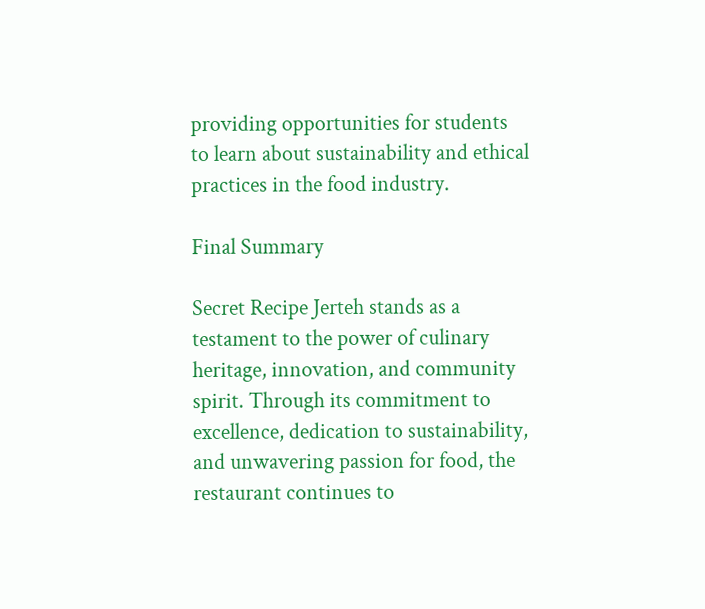providing opportunities for students to learn about sustainability and ethical practices in the food industry.

Final Summary

Secret Recipe Jerteh stands as a testament to the power of culinary heritage, innovation, and community spirit. Through its commitment to excellence, dedication to sustainability, and unwavering passion for food, the restaurant continues to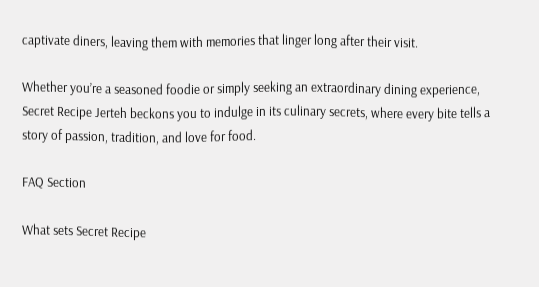captivate diners, leaving them with memories that linger long after their visit.

Whether you’re a seasoned foodie or simply seeking an extraordinary dining experience, Secret Recipe Jerteh beckons you to indulge in its culinary secrets, where every bite tells a story of passion, tradition, and love for food.

FAQ Section

What sets Secret Recipe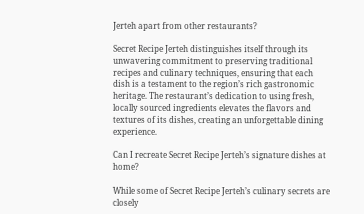Jerteh apart from other restaurants?

Secret Recipe Jerteh distinguishes itself through its unwavering commitment to preserving traditional recipes and culinary techniques, ensuring that each dish is a testament to the region’s rich gastronomic heritage. The restaurant’s dedication to using fresh, locally sourced ingredients elevates the flavors and textures of its dishes, creating an unforgettable dining experience.

Can I recreate Secret Recipe Jerteh’s signature dishes at home?

While some of Secret Recipe Jerteh’s culinary secrets are closely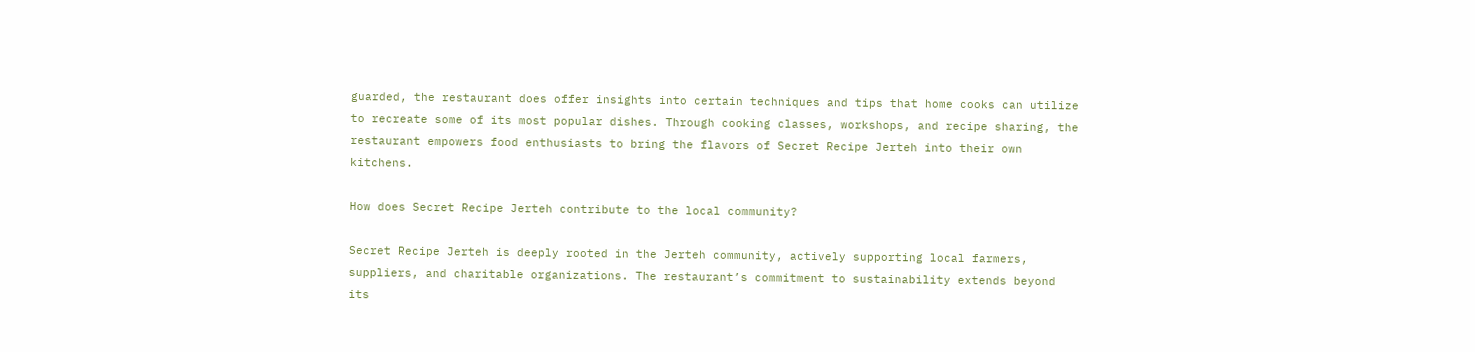guarded, the restaurant does offer insights into certain techniques and tips that home cooks can utilize to recreate some of its most popular dishes. Through cooking classes, workshops, and recipe sharing, the restaurant empowers food enthusiasts to bring the flavors of Secret Recipe Jerteh into their own kitchens.

How does Secret Recipe Jerteh contribute to the local community?

Secret Recipe Jerteh is deeply rooted in the Jerteh community, actively supporting local farmers, suppliers, and charitable organizations. The restaurant’s commitment to sustainability extends beyond its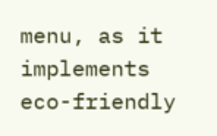menu, as it implements eco-friendly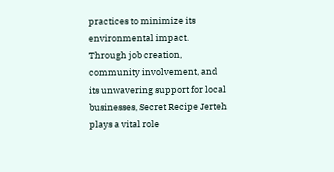practices to minimize its environmental impact. Through job creation, community involvement, and its unwavering support for local businesses, Secret Recipe Jerteh plays a vital role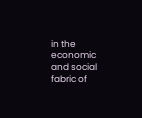in the economic and social fabric of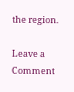the region.

Leave a Comment